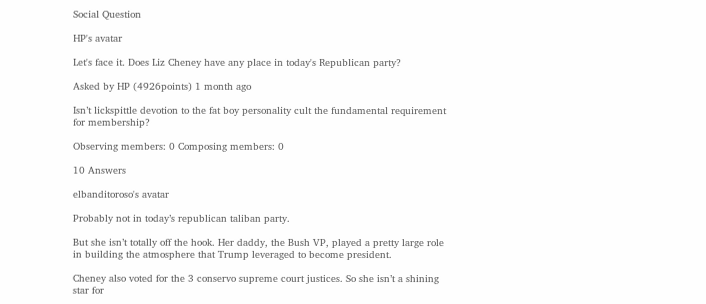Social Question

HP's avatar

Let's face it. Does Liz Cheney have any place in today's Republican party?

Asked by HP (4926points) 1 month ago

Isn’t lickspittle devotion to the fat boy personality cult the fundamental requirement for membership?

Observing members: 0 Composing members: 0

10 Answers

elbanditoroso's avatar

Probably not in today’s republican taliban party.

But she isn’t totally off the hook. Her daddy, the Bush VP, played a pretty large role in building the atmosphere that Trump leveraged to become president.

Cheney also voted for the 3 conservo supreme court justices. So she isn’t a shining star for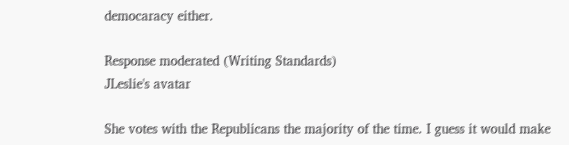democaracy either.

Response moderated (Writing Standards)
JLeslie's avatar

She votes with the Republicans the majority of the time. I guess it would make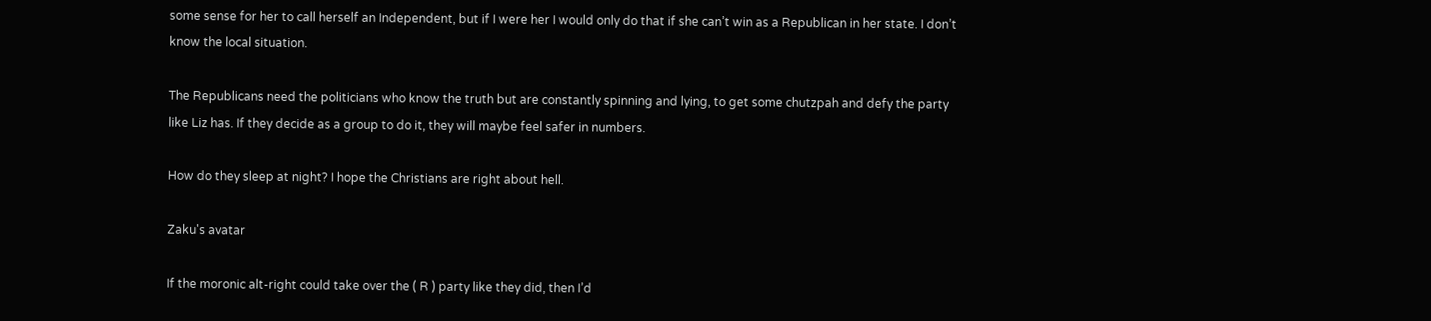some sense for her to call herself an Independent, but if I were her I would only do that if she can’t win as a Republican in her state. I don’t know the local situation.

The Republicans need the politicians who know the truth but are constantly spinning and lying, to get some chutzpah and defy the party like Liz has. If they decide as a group to do it, they will maybe feel safer in numbers.

How do they sleep at night? I hope the Christians are right about hell.

Zaku's avatar

If the moronic alt-right could take over the ( R ) party like they did, then I’d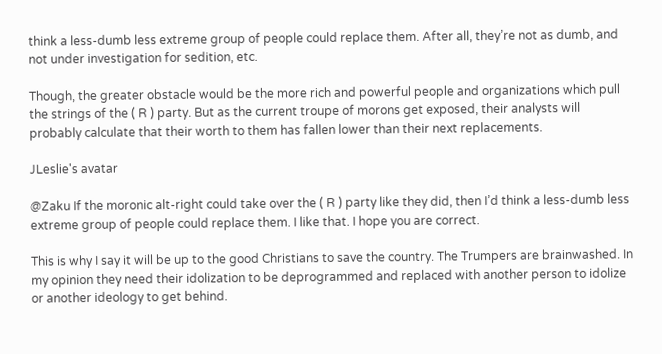think a less-dumb less extreme group of people could replace them. After all, they’re not as dumb, and not under investigation for sedition, etc.

Though, the greater obstacle would be the more rich and powerful people and organizations which pull the strings of the ( R ) party. But as the current troupe of morons get exposed, their analysts will probably calculate that their worth to them has fallen lower than their next replacements.

JLeslie's avatar

@Zaku If the moronic alt-right could take over the ( R ) party like they did, then I’d think a less-dumb less extreme group of people could replace them. I like that. I hope you are correct.

This is why I say it will be up to the good Christians to save the country. The Trumpers are brainwashed. In my opinion they need their idolization to be deprogrammed and replaced with another person to idolize or another ideology to get behind.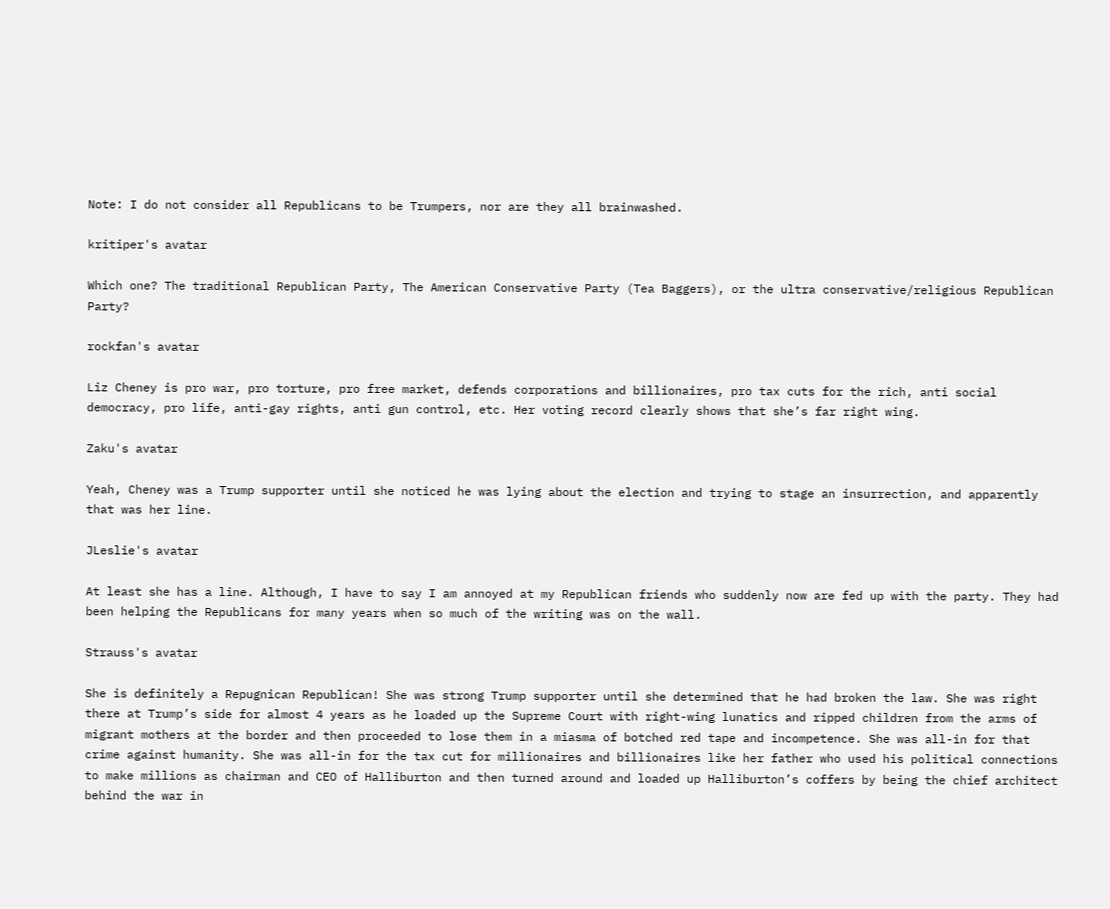Note: I do not consider all Republicans to be Trumpers, nor are they all brainwashed.

kritiper's avatar

Which one? The traditional Republican Party, The American Conservative Party (Tea Baggers), or the ultra conservative/religious Republican Party?

rockfan's avatar

Liz Cheney is pro war, pro torture, pro free market, defends corporations and billionaires, pro tax cuts for the rich, anti social democracy, pro life, anti-gay rights, anti gun control, etc. Her voting record clearly shows that she’s far right wing.

Zaku's avatar

Yeah, Cheney was a Trump supporter until she noticed he was lying about the election and trying to stage an insurrection, and apparently that was her line.

JLeslie's avatar

At least she has a line. Although, I have to say I am annoyed at my Republican friends who suddenly now are fed up with the party. They had been helping the Republicans for many years when so much of the writing was on the wall.

Strauss's avatar

She is definitely a Repugnican Republican! She was strong Trump supporter until she determined that he had broken the law. She was right there at Trump’s side for almost 4 years as he loaded up the Supreme Court with right-wing lunatics and ripped children from the arms of migrant mothers at the border and then proceeded to lose them in a miasma of botched red tape and incompetence. She was all-in for that crime against humanity. She was all-in for the tax cut for millionaires and billionaires like her father who used his political connections to make millions as chairman and CEO of Halliburton and then turned around and loaded up Halliburton’s coffers by being the chief architect behind the war in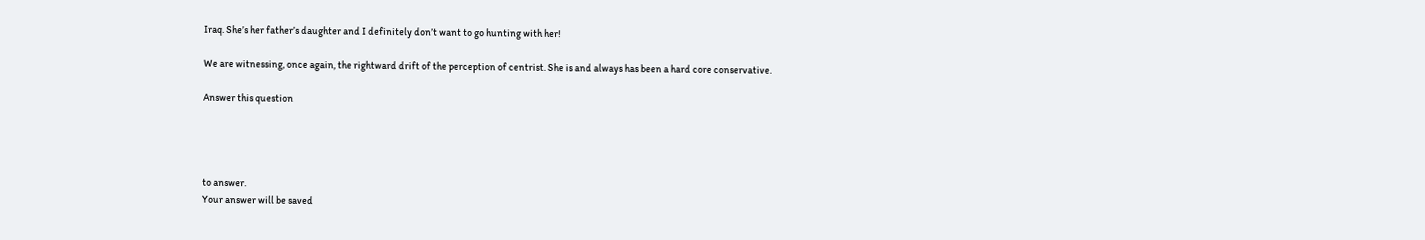Iraq. She’s her father’s daughter and I definitely don’t want to go hunting with her!

We are witnessing, once again, the rightward drift of the perception of centrist. She is and always has been a hard core conservative.

Answer this question




to answer.
Your answer will be saved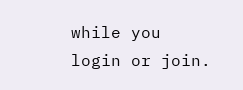while you login or join.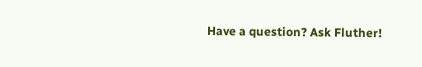Have a question? Ask Fluther!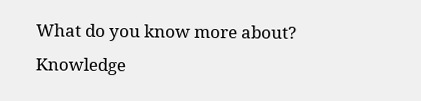What do you know more about?
Knowledge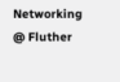Networking @ Fluther